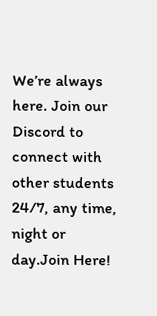We’re always here. Join our Discord to connect with other students 24/7, any time, night or day.Join Here!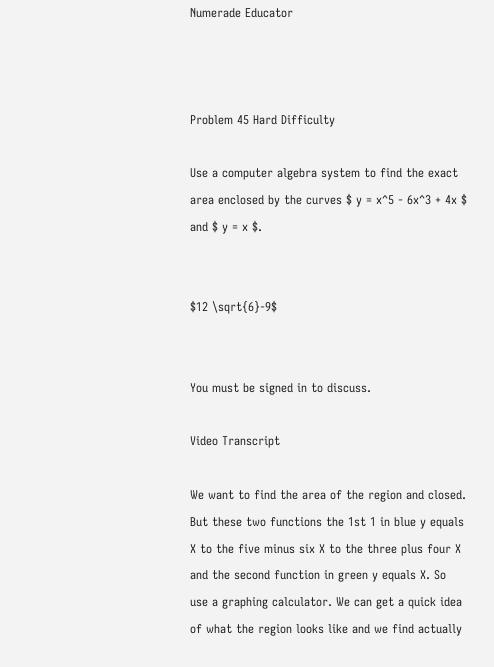Numerade Educator



Problem 45 Hard Difficulty

Use a computer algebra system to find the exact area enclosed by the curves $ y = x^5 - 6x^3 + 4x $ and $ y = x $.


$12 \sqrt{6}-9$


You must be signed in to discuss.

Video Transcript

We want to find the area of the region and closed. But these two functions the 1st 1 in blue y equals X to the five minus six X to the three plus four X and the second function in green y equals X. So use a graphing calculator. We can get a quick idea of what the region looks like and we find actually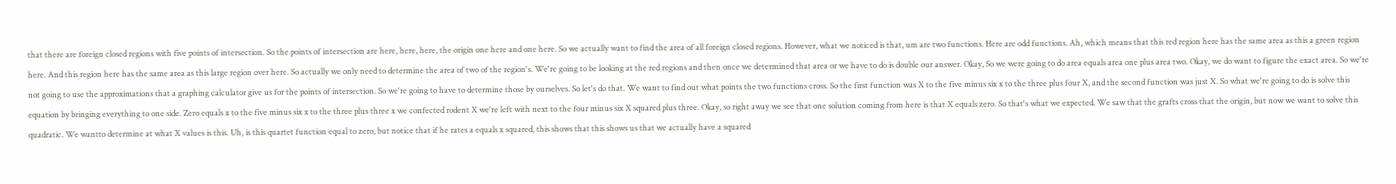that there are foreign closed regions with five points of intersection. So the points of intersection are here, here, here, the origin one here and one here. So we actually want to find the area of all foreign closed regions. However, what we noticed is that, um are two functions. Here are odd functions. Ah, which means that this red region here has the same area as this a green region here. And this region here has the same area as this large region over here. So actually we only need to determine the area of two of the region's. We're going to be looking at the red regions and then once we determined that area or we have to do is double our answer. Okay, So we were going to do area equals area one plus area two. Okay, we do want to figure the exact area. So we're not going to use the approximations that a graphing calculator give us for the points of intersection. So we're going to have to determine those by ourselves. So let's do that. We want to find out what points the two functions cross. So the first function was X to the five minus six x to the three plus four X, and the second function was just X. So what we're going to do is solve this equation by bringing everything to one side. Zero equals x to the five minus six x to the three plus three x we confected rodent X we're left with next to the four minus six X squared plus three. Okay, so right away we see that one solution coming from here is that X equals zero. So that's what we expected. We saw that the grafts cross that the origin, but now we want to solve this quadratic. We wantto determine at what X values is this. Uh, is this quartet function equal to zero, but notice that if he rates a equals x squared, this shows that this shows us that we actually have a squared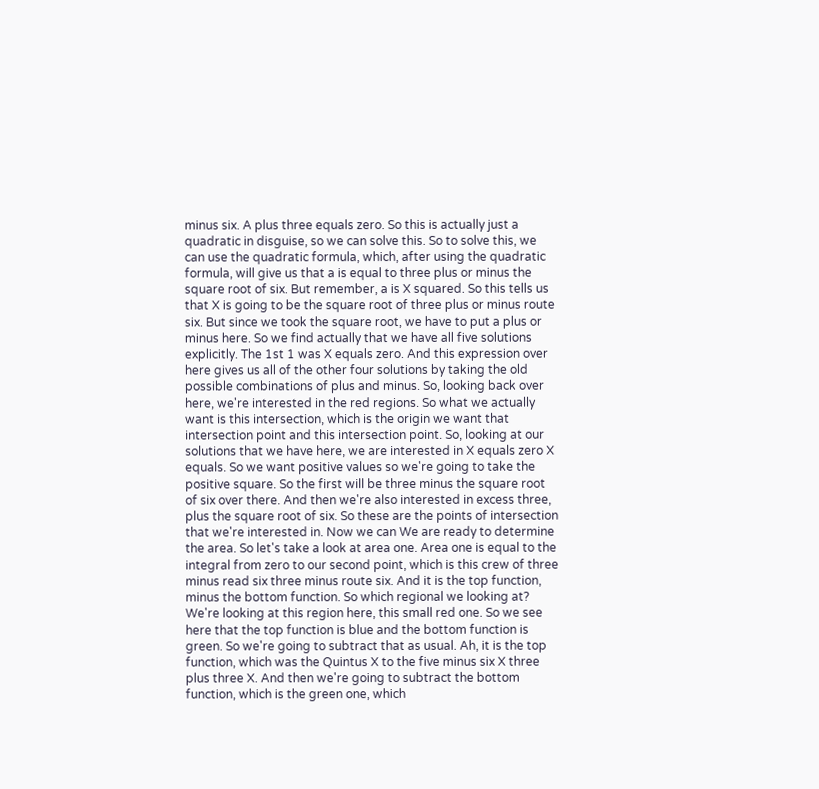minus six. A plus three equals zero. So this is actually just a quadratic in disguise, so we can solve this. So to solve this, we can use the quadratic formula, which, after using the quadratic formula, will give us that a is equal to three plus or minus the square root of six. But remember, a is X squared. So this tells us that X is going to be the square root of three plus or minus route six. But since we took the square root, we have to put a plus or minus here. So we find actually that we have all five solutions explicitly. The 1st 1 was X equals zero. And this expression over here gives us all of the other four solutions by taking the old possible combinations of plus and minus. So, looking back over here, we're interested in the red regions. So what we actually want is this intersection, which is the origin we want that intersection point and this intersection point. So, looking at our solutions that we have here, we are interested in X equals zero X equals. So we want positive values so we're going to take the positive square. So the first will be three minus the square root of six over there. And then we're also interested in excess three, plus the square root of six. So these are the points of intersection that we're interested in. Now we can We are ready to determine the area. So let's take a look at area one. Area one is equal to the integral from zero to our second point, which is this crew of three minus read six three minus route six. And it is the top function, minus the bottom function. So which regional we looking at? We're looking at this region here, this small red one. So we see here that the top function is blue and the bottom function is green. So we're going to subtract that as usual. Ah, it is the top function, which was the Quintus X to the five minus six X three plus three X. And then we're going to subtract the bottom function, which is the green one, which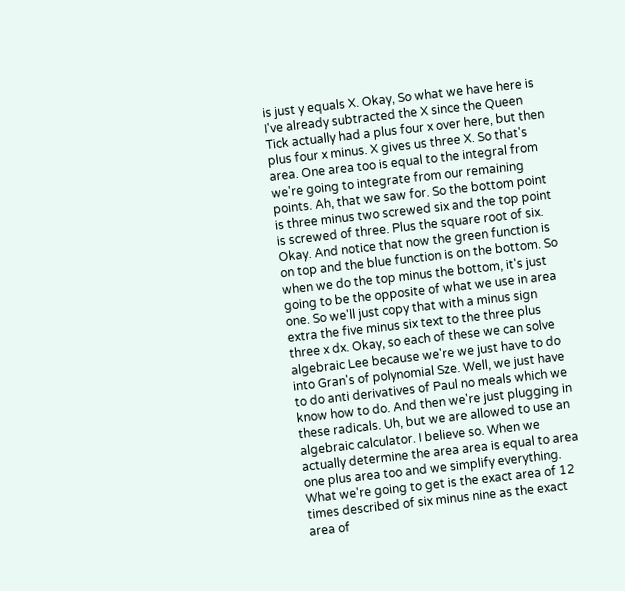is just y equals X. Okay, So what we have here is I've already subtracted the X since the Queen Tick actually had a plus four x over here, but then plus four x minus. X gives us three X. So that's area. One area too is equal to the integral from we're going to integrate from our remaining points. Ah, that we saw for. So the bottom point is three minus two screwed six and the top point is screwed of three. Plus the square root of six. Okay. And notice that now the green function is on top and the blue function is on the bottom. So when we do the top minus the bottom, it's just going to be the opposite of what we use in area one. So we'll just copy that with a minus sign extra the five minus six text to the three plus three x dx. Okay, so each of these we can solve algebraic Lee because we're we just have to do into Gran's of polynomial Sze. Well, we just have to do anti derivatives of Paul no meals which we know how to do. And then we're just plugging in these radicals. Uh, but we are allowed to use an algebraic calculator. I believe so. When we actually determine the area area is equal to area one plus area too and we simplify everything. What we're going to get is the exact area of 12 times described of six minus nine as the exact area of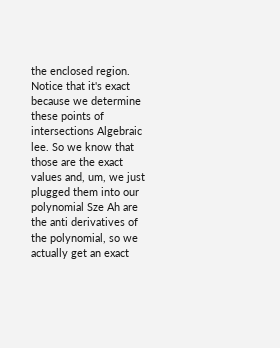the enclosed region. Notice that it's exact because we determine these points of intersections Algebraic lee. So we know that those are the exact values and, um, we just plugged them into our polynomial Sze Ah are the anti derivatives of the polynomial, so we actually get an exact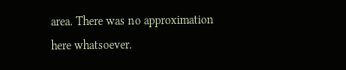area. There was no approximation here whatsoever.